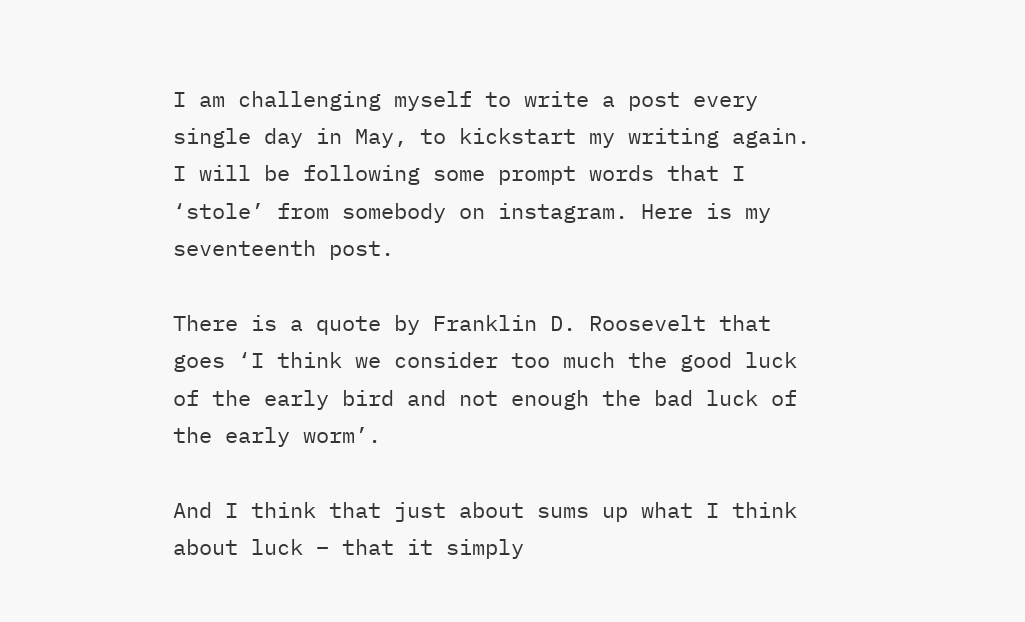I am challenging myself to write a post every single day in May, to kickstart my writing again. I will be following some prompt words that I ‘stole’ from somebody on instagram. Here is my seventeenth post.

There is a quote by Franklin D. Roosevelt that goes ‘I think we consider too much the good luck of the early bird and not enough the bad luck of the early worm’.

And I think that just about sums up what I think about luck – that it simply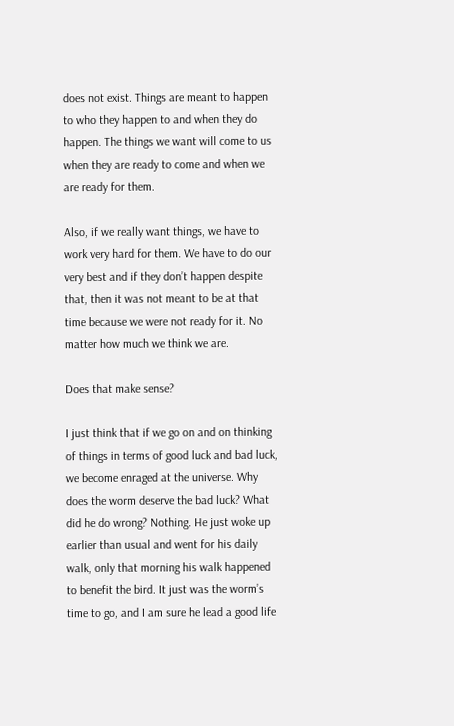does not exist. Things are meant to happen to who they happen to and when they do happen. The things we want will come to us when they are ready to come and when we are ready for them.

Also, if we really want things, we have to work very hard for them. We have to do our very best and if they don’t happen despite that, then it was not meant to be at that time because we were not ready for it. No matter how much we think we are.

Does that make sense?

I just think that if we go on and on thinking of things in terms of good luck and bad luck, we become enraged at the universe. Why does the worm deserve the bad luck? What did he do wrong? Nothing. He just woke up earlier than usual and went for his daily walk, only that morning his walk happened to benefit the bird. It just was the worm’s time to go, and I am sure he lead a good life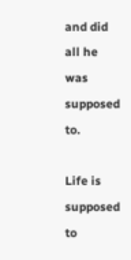and did all he was supposed to.

Life is supposed to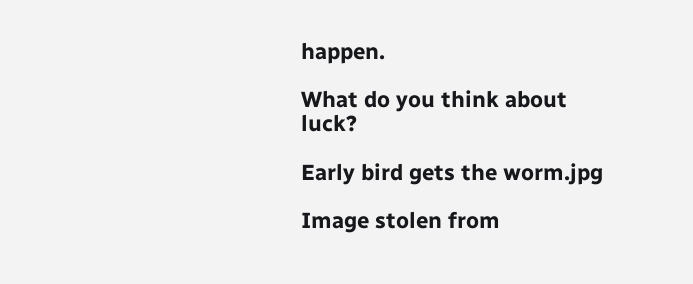happen.

What do you think about luck?

Early bird gets the worm.jpg

Image stolen from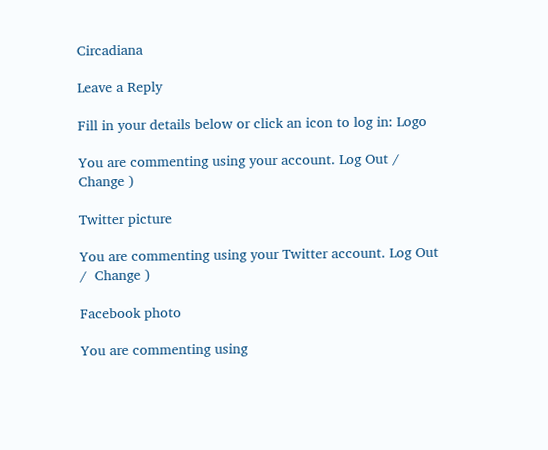Circadiana

Leave a Reply

Fill in your details below or click an icon to log in: Logo

You are commenting using your account. Log Out /  Change )

Twitter picture

You are commenting using your Twitter account. Log Out /  Change )

Facebook photo

You are commenting using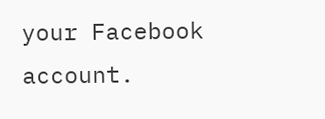your Facebook account.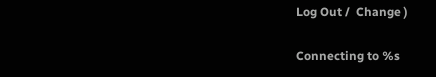Log Out /  Change )

Connecting to %s